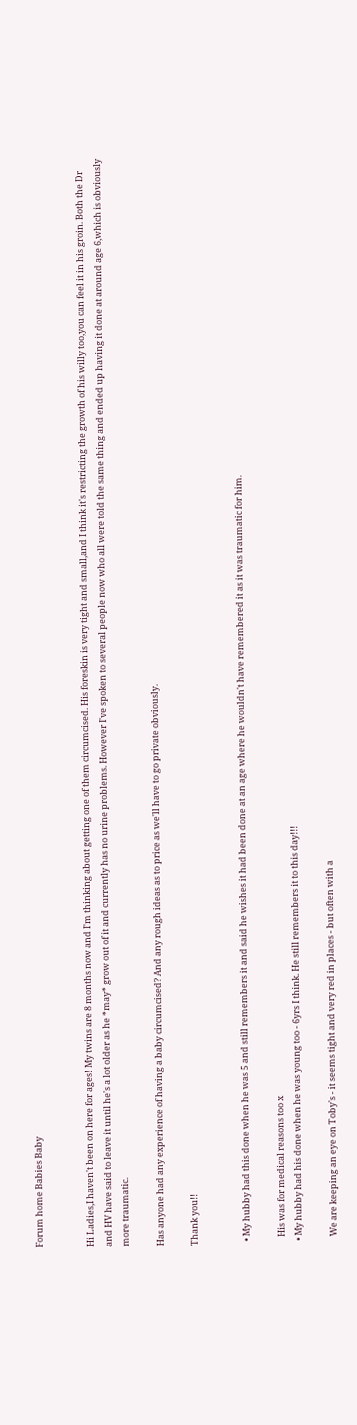Forum home Babies Baby


Hi Ladies,I haven't been on here for ages! My twins are 8 months now and I'm thinking about getting one of them circumcised. His foreskin is very tight and small,and I think it's restricting the growth of his willy too,you can feel it in his groin. Both the Dr and HV have said to leave it until he's a lot older as he *may* grow out of it and currently has no urine problems. However I've spoken to several people now who all were told the same thing and ended up having it done at around age 6,which is obviously more traumatic.

Has anyone had any experience of having a baby circumcised? And any rough ideas as to price as we'll have to go private obviously.

Thank you!!


  • My hubby had this done when he was 5 and still remembers it and said he wishes it had been done at an age where he wouldn't have remembered it as it was traumatic for him.

    His was for medical reasons too x
  • My hubby had his done when he was young too - 6yrs I think. He still remembers it to this day!!!

    We are keeping an eye on Toby's - it seems tight and very red in places - but often with a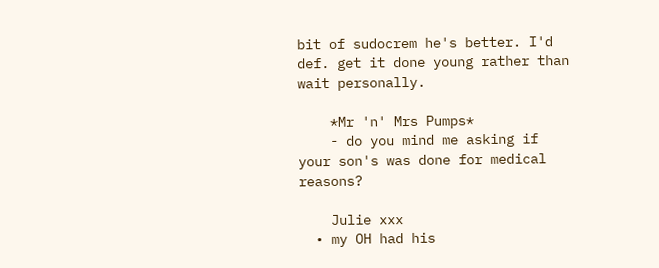bit of sudocrem he's better. I'd def. get it done young rather than wait personally.

    *Mr 'n' Mrs Pumps*
    - do you mind me asking if your son's was done for medical reasons?

    Julie xxx
  • my OH had his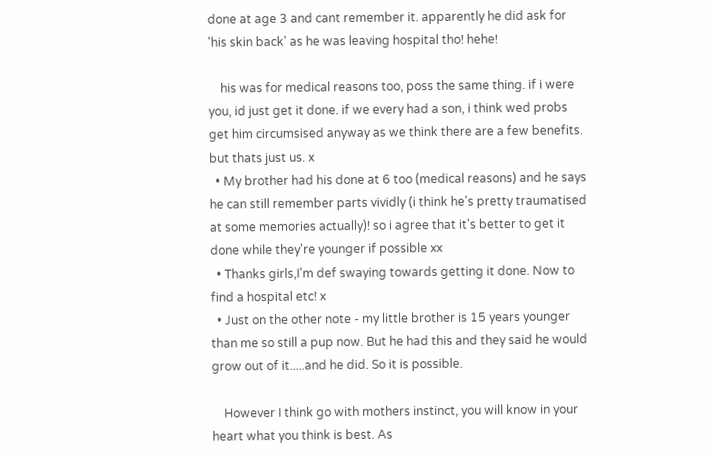done at age 3 and cant remember it. apparently he did ask for 'his skin back' as he was leaving hospital tho! hehe!

    his was for medical reasons too, poss the same thing. if i were you, id just get it done. if we every had a son, i think wed probs get him circumsised anyway as we think there are a few benefits. but thats just us. x
  • My brother had his done at 6 too (medical reasons) and he says he can still remember parts vividly (i think he's pretty traumatised at some memories actually)! so i agree that it's better to get it done while they're younger if possible xx
  • Thanks girls,I'm def swaying towards getting it done. Now to find a hospital etc! x
  • Just on the other note - my little brother is 15 years younger than me so still a pup now. But he had this and they said he would grow out of it.....and he did. So it is possible.

    However I think go with mothers instinct, you will know in your heart what you think is best. As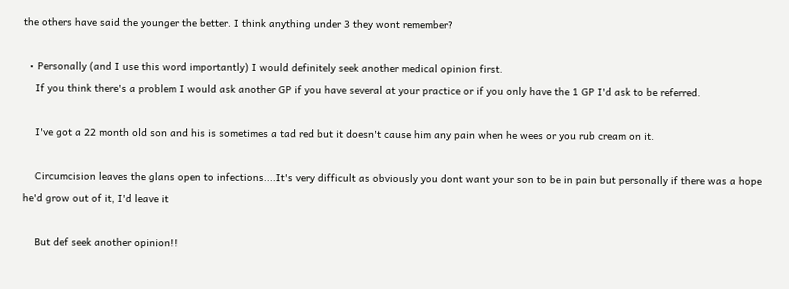the others have said the younger the better. I think anything under 3 they wont remember?

  • Personally (and I use this word importantly) I would definitely seek another medical opinion first.
    If you think there's a problem I would ask another GP if you have several at your practice or if you only have the 1 GP I'd ask to be referred.

    I've got a 22 month old son and his is sometimes a tad red but it doesn't cause him any pain when he wees or you rub cream on it.

    Circumcision leaves the glans open to infections....It's very difficult as obviously you dont want your son to be in pain but personally if there was a hope he'd grow out of it, I'd leave it

    But def seek another opinion!!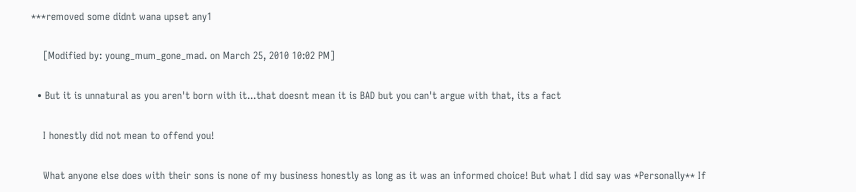***removed some didnt wana upset any1

    [Modified by: young_mum_gone_mad. on March 25, 2010 10:02 PM]

  • But it is unnatural as you aren't born with it...that doesnt mean it is BAD but you can't argue with that, its a fact

    I honestly did not mean to offend you!

    What anyone else does with their sons is none of my business honestly as long as it was an informed choice! But what I did say was *Personally** If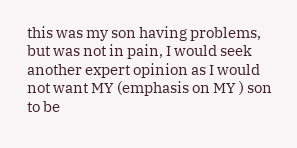this was my son having problems, but was not in pain, I would seek another expert opinion as I would not want MY (emphasis on MY ) son to be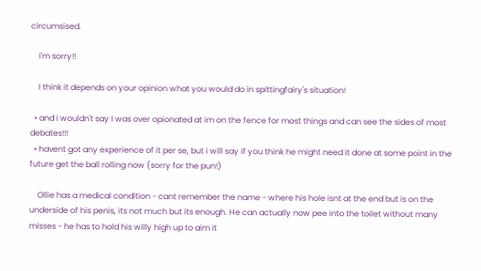circumsised.

    I'm sorry!!

    I think it depends on your opinion what you would do in spittingfairy's situation!

  • and i wouldn't say I was over opionated at im on the fence for most things and can see the sides of most debates!!!
  • havent got any experience of it per se, but i will say if you think he might need it done at some point in the future get the ball rolling now (sorry for the pun!)

    Ollie has a medical condition - cant remember the name - where his hole isnt at the end but is on the underside of his penis, its not much but its enough. He can actually now pee into the toilet without many misses - he has to hold his willy high up to aim it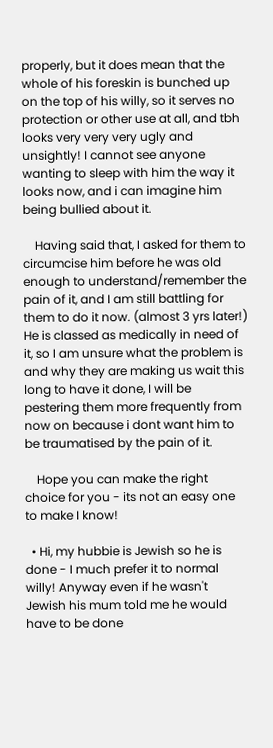properly, but it does mean that the whole of his foreskin is bunched up on the top of his willy, so it serves no protection or other use at all, and tbh looks very very very ugly and unsightly! I cannot see anyone wanting to sleep with him the way it looks now, and i can imagine him being bullied about it.

    Having said that, I asked for them to circumcise him before he was old enough to understand/remember the pain of it, and I am still battling for them to do it now. (almost 3 yrs later!) He is classed as medically in need of it, so I am unsure what the problem is and why they are making us wait this long to have it done, I will be pestering them more frequently from now on because i dont want him to be traumatised by the pain of it.

    Hope you can make the right choice for you - its not an easy one to make I know!

  • Hi, my hubbie is Jewish so he is done - I much prefer it to normal willy! Anyway even if he wasn't Jewish his mum told me he would have to be done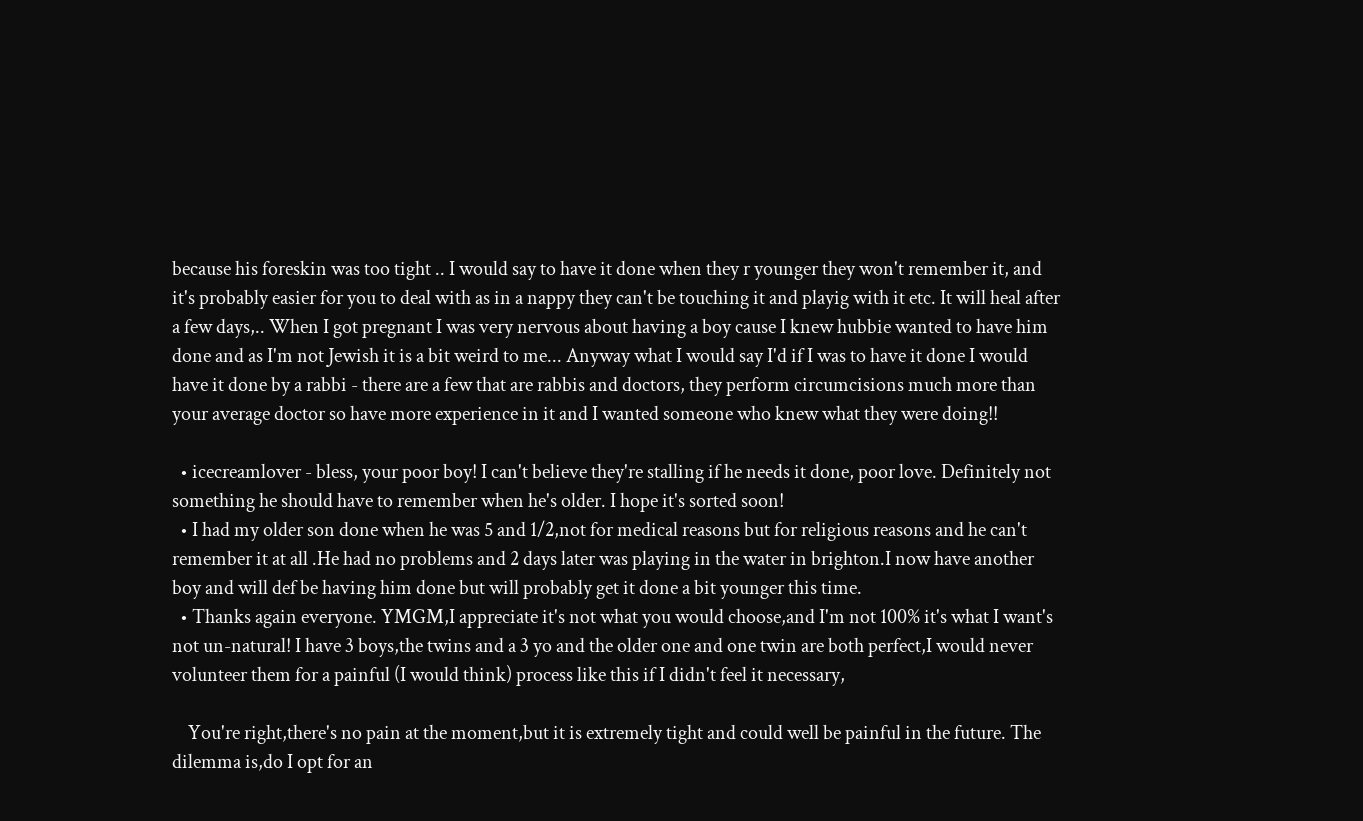because his foreskin was too tight .. I would say to have it done when they r younger they won't remember it, and it's probably easier for you to deal with as in a nappy they can't be touching it and playig with it etc. It will heal after a few days,.. When I got pregnant I was very nervous about having a boy cause I knew hubbie wanted to have him done and as I'm not Jewish it is a bit weird to me... Anyway what I would say I'd if I was to have it done I would have it done by a rabbi - there are a few that are rabbis and doctors, they perform circumcisions much more than your average doctor so have more experience in it and I wanted someone who knew what they were doing!!

  • icecreamlover - bless, your poor boy! I can't believe they're stalling if he needs it done, poor love. Definitely not something he should have to remember when he's older. I hope it's sorted soon!
  • I had my older son done when he was 5 and 1/2,not for medical reasons but for religious reasons and he can't remember it at all .He had no problems and 2 days later was playing in the water in brighton.I now have another boy and will def be having him done but will probably get it done a bit younger this time.
  • Thanks again everyone. YMGM,I appreciate it's not what you would choose,and I'm not 100% it's what I want's not un-natural! I have 3 boys,the twins and a 3 yo and the older one and one twin are both perfect,I would never volunteer them for a painful (I would think) process like this if I didn't feel it necessary,

    You're right,there's no pain at the moment,but it is extremely tight and could well be painful in the future. The dilemma is,do I opt for an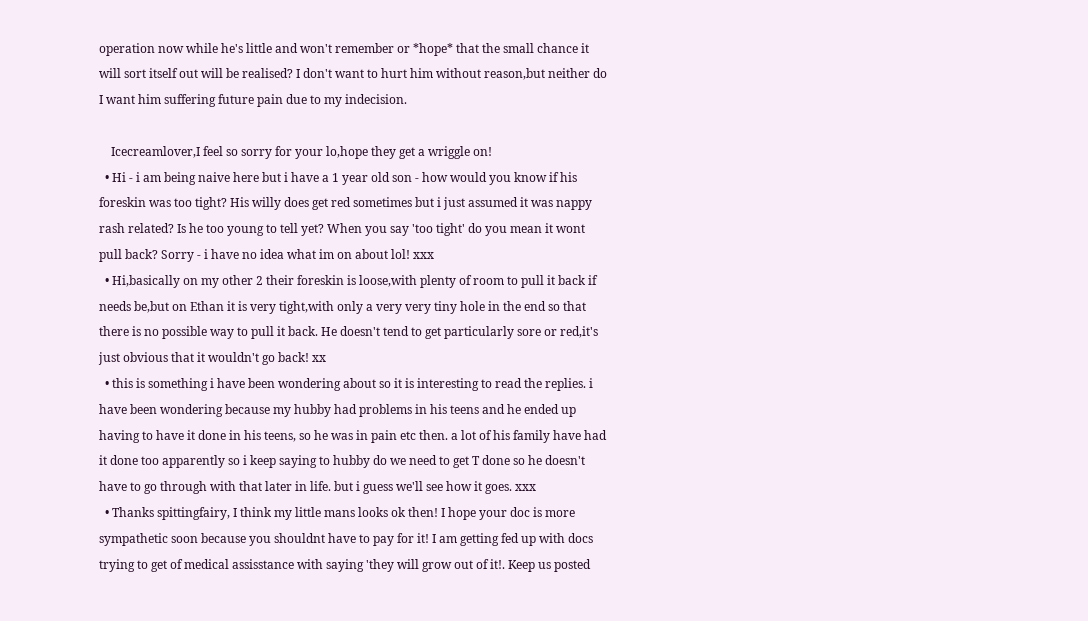operation now while he's little and won't remember or *hope* that the small chance it will sort itself out will be realised? I don't want to hurt him without reason,but neither do I want him suffering future pain due to my indecision.

    Icecreamlover,I feel so sorry for your lo,hope they get a wriggle on!
  • Hi - i am being naive here but i have a 1 year old son - how would you know if his foreskin was too tight? His willy does get red sometimes but i just assumed it was nappy rash related? Is he too young to tell yet? When you say 'too tight' do you mean it wont pull back? Sorry - i have no idea what im on about lol! xxx
  • Hi,basically on my other 2 their foreskin is loose,with plenty of room to pull it back if needs be,but on Ethan it is very tight,with only a very very tiny hole in the end so that there is no possible way to pull it back. He doesn't tend to get particularly sore or red,it's just obvious that it wouldn't go back! xx
  • this is something i have been wondering about so it is interesting to read the replies. i have been wondering because my hubby had problems in his teens and he ended up having to have it done in his teens, so he was in pain etc then. a lot of his family have had it done too apparently so i keep saying to hubby do we need to get T done so he doesn't have to go through with that later in life. but i guess we'll see how it goes. xxx
  • Thanks spittingfairy, I think my little mans looks ok then! I hope your doc is more sympathetic soon because you shouldnt have to pay for it! I am getting fed up with docs trying to get of medical assisstance with saying 'they will grow out of it!. Keep us posted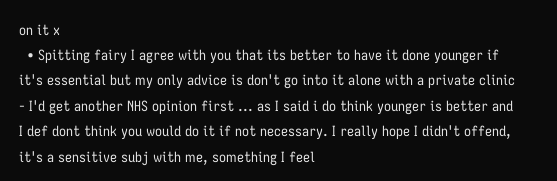on it x
  • Spitting fairy I agree with you that its better to have it done younger if it's essential but my only advice is don't go into it alone with a private clinic - I'd get another NHS opinion first ... as I said i do think younger is better and I def dont think you would do it if not necessary. I really hope I didn't offend, it's a sensitive subj with me, something I feel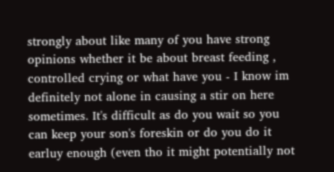strongly about like many of you have strong opinions whether it be about breast feeding , controlled crying or what have you - I know im definitely not alone in causing a stir on here sometimes. It's difficult as do you wait so you can keep your son's foreskin or do you do it earluy enough (even tho it might potentially not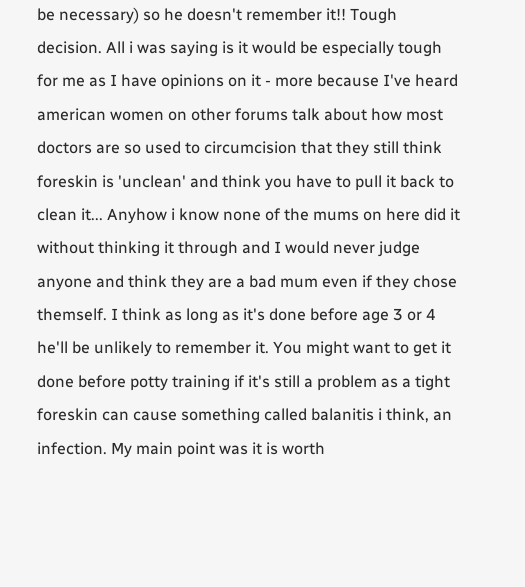be necessary) so he doesn't remember it!! Tough decision. All i was saying is it would be especially tough for me as I have opinions on it - more because I've heard american women on other forums talk about how most doctors are so used to circumcision that they still think foreskin is 'unclean' and think you have to pull it back to clean it... Anyhow i know none of the mums on here did it without thinking it through and I would never judge anyone and think they are a bad mum even if they chose themself. I think as long as it's done before age 3 or 4 he'll be unlikely to remember it. You might want to get it done before potty training if it's still a problem as a tight foreskin can cause something called balanitis i think, an infection. My main point was it is worth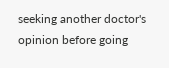seeking another doctor's opinion before going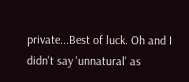private...Best of luck. Oh and I didn't say 'unnatural' as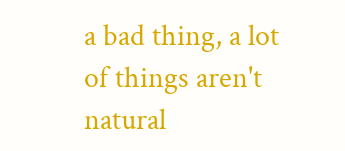a bad thing, a lot of things aren't natural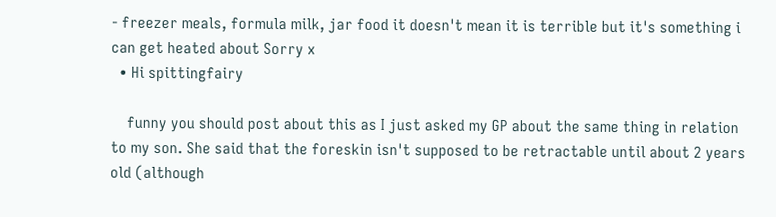- freezer meals, formula milk, jar food it doesn't mean it is terrible but it's something i can get heated about Sorry x
  • Hi spittingfairy

    funny you should post about this as I just asked my GP about the same thing in relation to my son. She said that the foreskin isn't supposed to be retractable until about 2 years old (although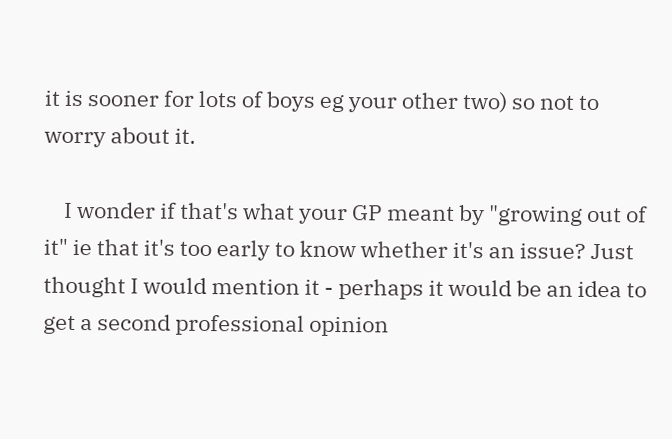it is sooner for lots of boys eg your other two) so not to worry about it.

    I wonder if that's what your GP meant by "growing out of it" ie that it's too early to know whether it's an issue? Just thought I would mention it - perhaps it would be an idea to get a second professional opinion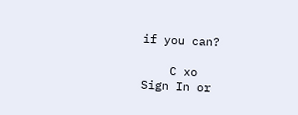if you can?

    C xo
Sign In or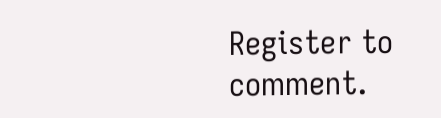Register to comment.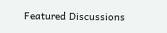Featured Discussions